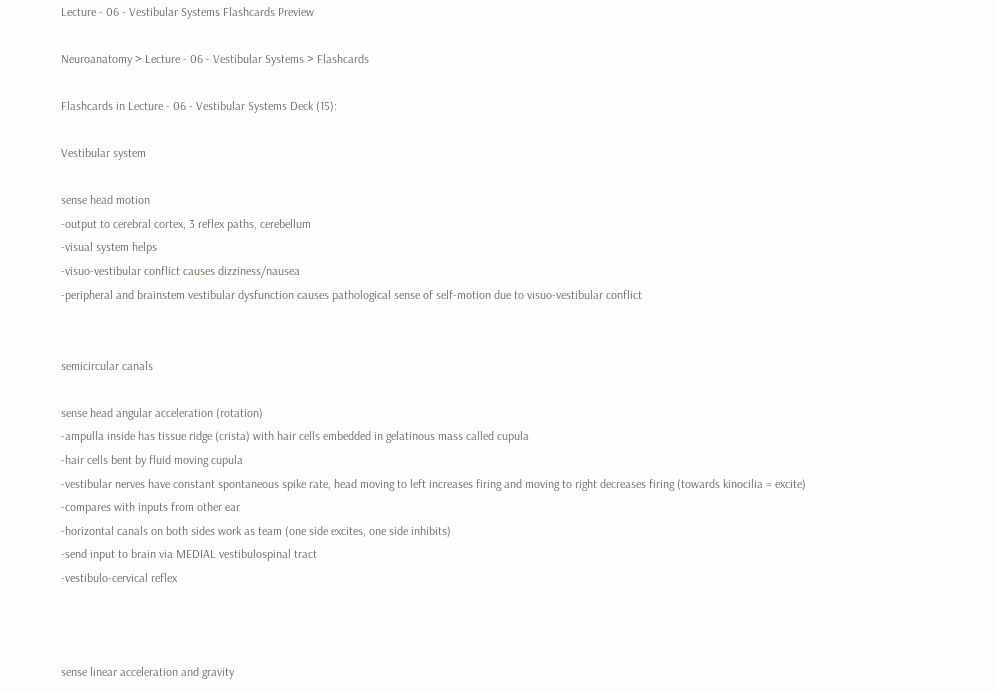Lecture - 06 - Vestibular Systems Flashcards Preview

Neuroanatomy > Lecture - 06 - Vestibular Systems > Flashcards

Flashcards in Lecture - 06 - Vestibular Systems Deck (15):

Vestibular system

sense head motion
-output to cerebral cortex, 3 reflex paths, cerebellum
-visual system helps
-visuo-vestibular conflict causes dizziness/nausea
-peripheral and brainstem vestibular dysfunction causes pathological sense of self-motion due to visuo-vestibular conflict


semicircular canals

sense head angular acceleration (rotation)
-ampulla inside has tissue ridge (crista) with hair cells embedded in gelatinous mass called cupula
-hair cells bent by fluid moving cupula
-vestibular nerves have constant spontaneous spike rate, head moving to left increases firing and moving to right decreases firing (towards kinocilia = excite)
-compares with inputs from other ear
-horizontal canals on both sides work as team (one side excites, one side inhibits)
-send input to brain via MEDIAL vestibulospinal tract
-vestibulo-cervical reflex



sense linear acceleration and gravity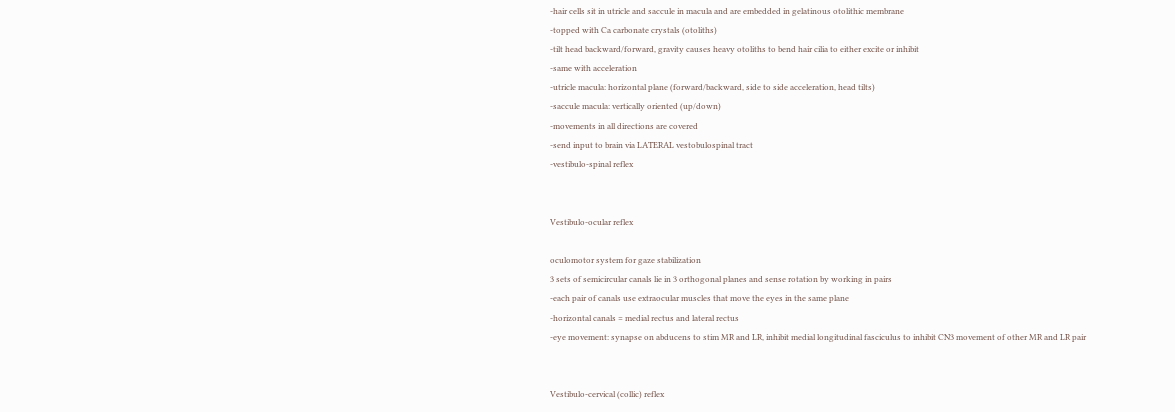-hair cells sit in utricle and saccule in macula and are embedded in gelatinous otolithic membrane
-topped with Ca carbonate crystals (otoliths)
-tilt head backward/forward, gravity causes heavy otoliths to bend hair cilia to either excite or inhibit
-same with acceleration
-utricle macula: horizontal plane (forward/backward, side to side acceleration, head tilts)
-saccule macula: vertically oriented (up/down)
-movements in all directions are covered
-send input to brain via LATERAL vestobulospinal tract
-vestibulo-spinal reflex


Vestibulo-ocular reflex

oculomotor system for gaze stabilization
3 sets of semicircular canals lie in 3 orthogonal planes and sense rotation by working in pairs
-each pair of canals use extraocular muscles that move the eyes in the same plane
-horizontal canals = medial rectus and lateral rectus
-eye movement: synapse on abducens to stim MR and LR, inhibit medial longitudinal fasciculus to inhibit CN3 movement of other MR and LR pair


Vestibulo-cervical (collic) reflex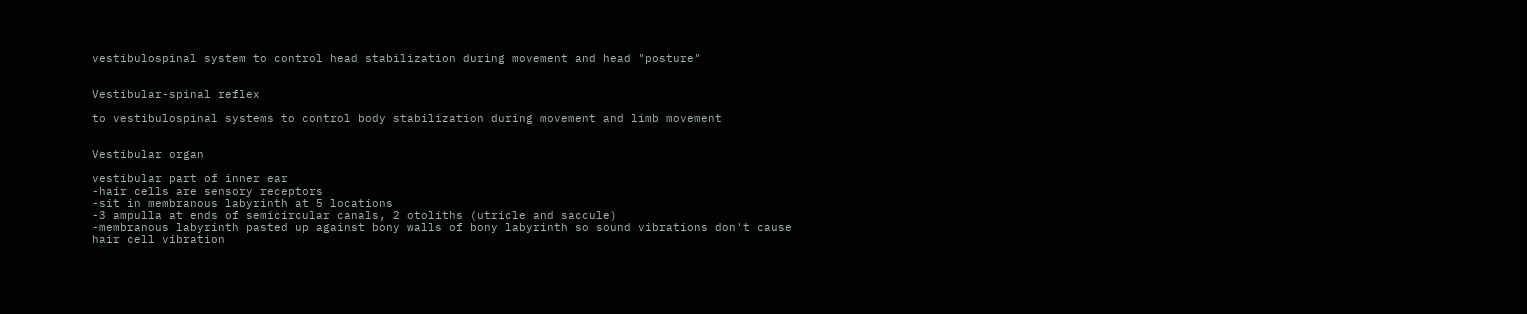vestibulospinal system to control head stabilization during movement and head "posture"


Vestibular-spinal reflex

to vestibulospinal systems to control body stabilization during movement and limb movement


Vestibular organ

vestibular part of inner ear
-hair cells are sensory receptors
-sit in membranous labyrinth at 5 locations
-3 ampulla at ends of semicircular canals, 2 otoliths (utricle and saccule)
-membranous labyrinth pasted up against bony walls of bony labyrinth so sound vibrations don't cause hair cell vibration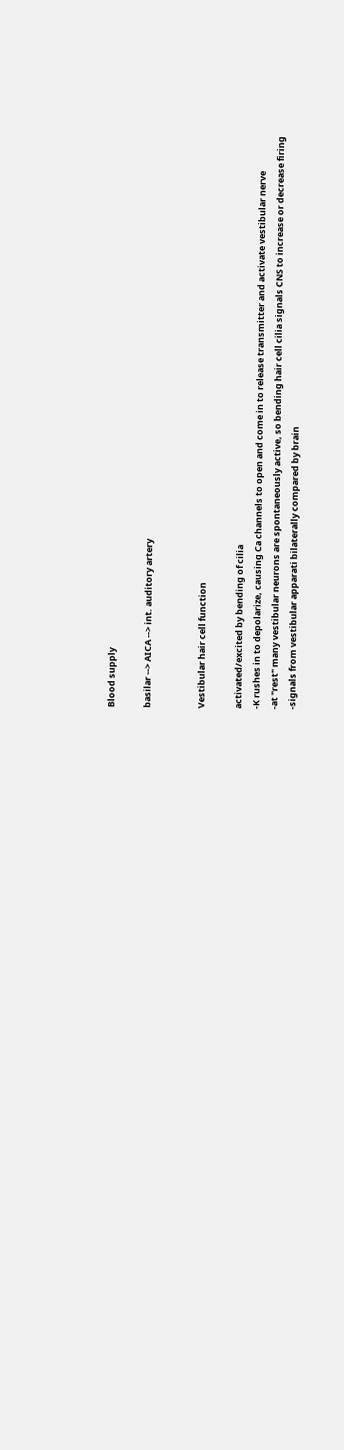Blood supply

basilar --> AICA --> int. auditory artery


Vestibular hair cell function

activated/excited by bending of cilia
-K rushes in to depolarize, causing Ca channels to open and come in to release transmitter and activate vestibular nerve
-at "rest" many vestibular neurons are spontaneously active, so bending hair cell cilia signals CNS to increase or decrease firing
-signals from vestibular apparati bilaterally compared by brain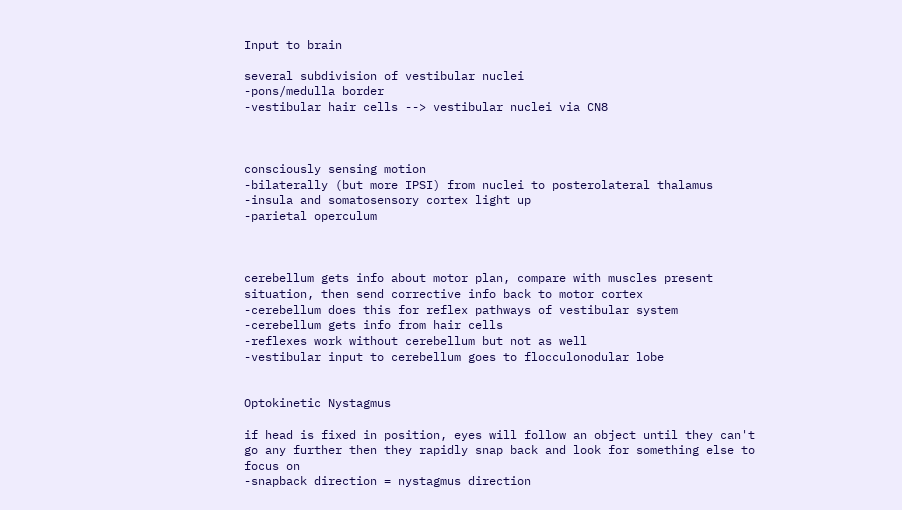Input to brain

several subdivision of vestibular nuclei
-pons/medulla border
-vestibular hair cells --> vestibular nuclei via CN8



consciously sensing motion
-bilaterally (but more IPSI) from nuclei to posterolateral thalamus
-insula and somatosensory cortex light up
-parietal operculum



cerebellum gets info about motor plan, compare with muscles present situation, then send corrective info back to motor cortex
-cerebellum does this for reflex pathways of vestibular system
-cerebellum gets info from hair cells
-reflexes work without cerebellum but not as well
-vestibular input to cerebellum goes to flocculonodular lobe


Optokinetic Nystagmus

if head is fixed in position, eyes will follow an object until they can't go any further then they rapidly snap back and look for something else to focus on
-snapback direction = nystagmus direction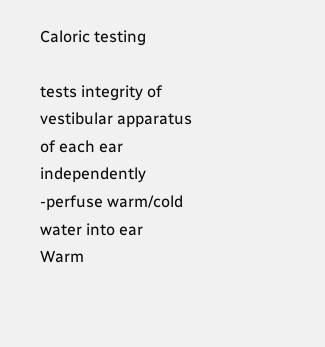Caloric testing

tests integrity of vestibular apparatus of each ear independently
-perfuse warm/cold water into ear
Warm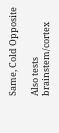Same, Cold Opposite

Also tests brainstem/cortex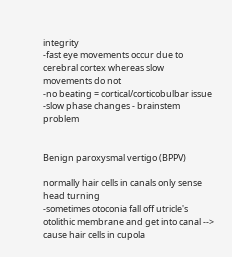integrity
-fast eye movements occur due to cerebral cortex whereas slow movements do not
-no beating = cortical/corticobulbar issue
-slow phase changes - brainstem problem


Benign paroxysmal vertigo (BPPV)

normally hair cells in canals only sense head turning
-sometimes otoconia fall off utricle's otolithic membrane and get into canal --> cause hair cells in cupola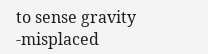to sense gravity
-misplaced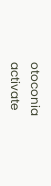otoconia activate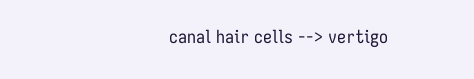canal hair cells --> vertigo